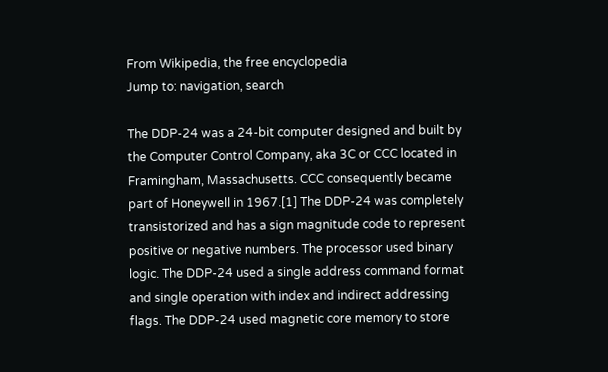From Wikipedia, the free encyclopedia
Jump to: navigation, search

The DDP-24 was a 24-bit computer designed and built by the Computer Control Company, aka 3C or CCC located in Framingham, Massachusetts. CCC consequently became part of Honeywell in 1967.[1] The DDP-24 was completely transistorized and has a sign magnitude code to represent positive or negative numbers. The processor used binary logic. The DDP-24 used a single address command format and single operation with index and indirect addressing flags. The DDP-24 used magnetic core memory to store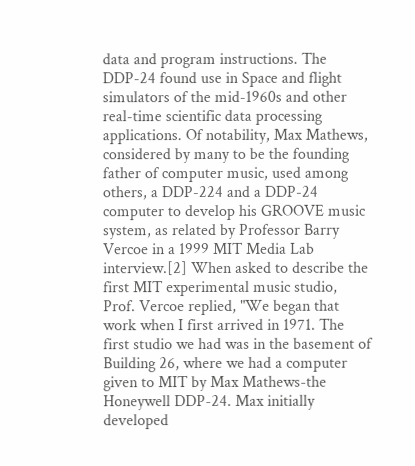data and program instructions. The DDP-24 found use in Space and flight simulators of the mid-1960s and other real-time scientific data processing applications. Of notability, Max Mathews, considered by many to be the founding father of computer music, used among others, a DDP-224 and a DDP-24 computer to develop his GROOVE music system, as related by Professor Barry Vercoe in a 1999 MIT Media Lab interview.[2] When asked to describe the first MIT experimental music studio, Prof. Vercoe replied, "We began that work when I first arrived in 1971. The first studio we had was in the basement of Building 26, where we had a computer given to MIT by Max Mathews-the Honeywell DDP-24. Max initially developed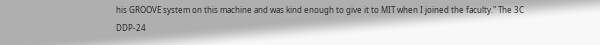his GROOVE system on this machine and was kind enough to give it to MIT when I joined the faculty." The 3C DDP-24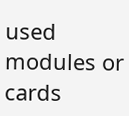used modules or cards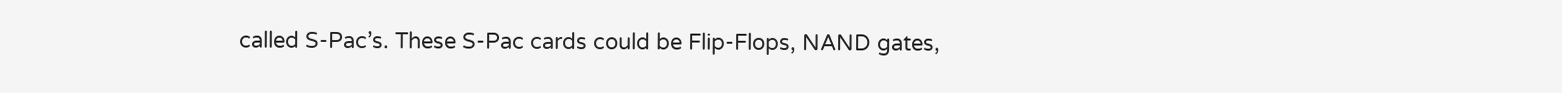called S-Pac’s. These S-Pac cards could be Flip-Flops, NAND gates,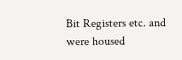Bit Registers etc. and were housed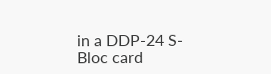in a DDP-24 S-Bloc card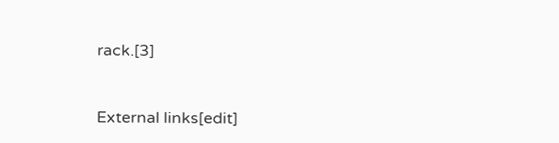rack.[3]


External links[edit]